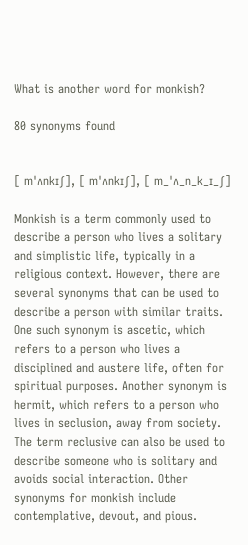What is another word for monkish?

80 synonyms found


[ mˈʌnkɪʃ], [ mˈʌnkɪʃ], [ m_ˈʌ_n_k_ɪ_ʃ]

Monkish is a term commonly used to describe a person who lives a solitary and simplistic life, typically in a religious context. However, there are several synonyms that can be used to describe a person with similar traits. One such synonym is ascetic, which refers to a person who lives a disciplined and austere life, often for spiritual purposes. Another synonym is hermit, which refers to a person who lives in seclusion, away from society. The term reclusive can also be used to describe someone who is solitary and avoids social interaction. Other synonyms for monkish include contemplative, devout, and pious.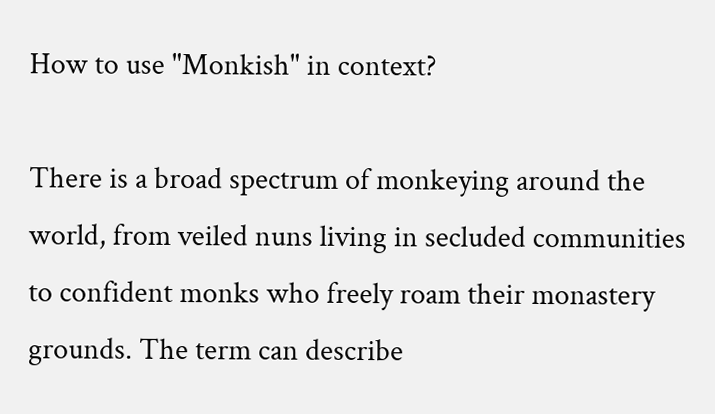How to use "Monkish" in context?

There is a broad spectrum of monkeying around the world, from veiled nuns living in secluded communities to confident monks who freely roam their monastery grounds. The term can describe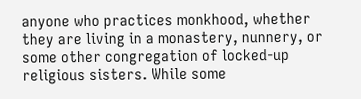anyone who practices monkhood, whether they are living in a monastery, nunnery, or some other congregation of locked-up religious sisters. While some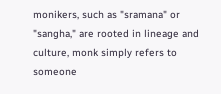monikers, such as "sramana" or "sangha," are rooted in lineage and culture, monk simply refers to someone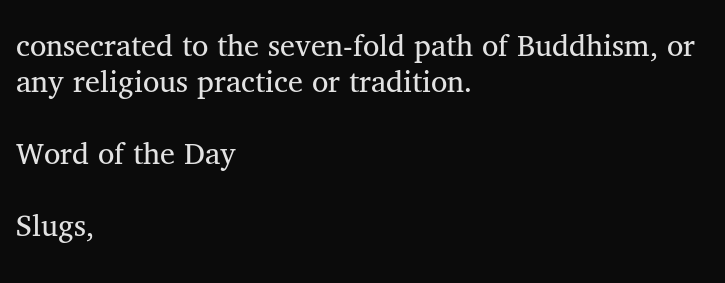consecrated to the seven-fold path of Buddhism, or any religious practice or tradition.

Word of the Day

Slugs,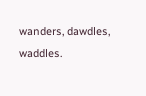wanders, dawdles, waddles.